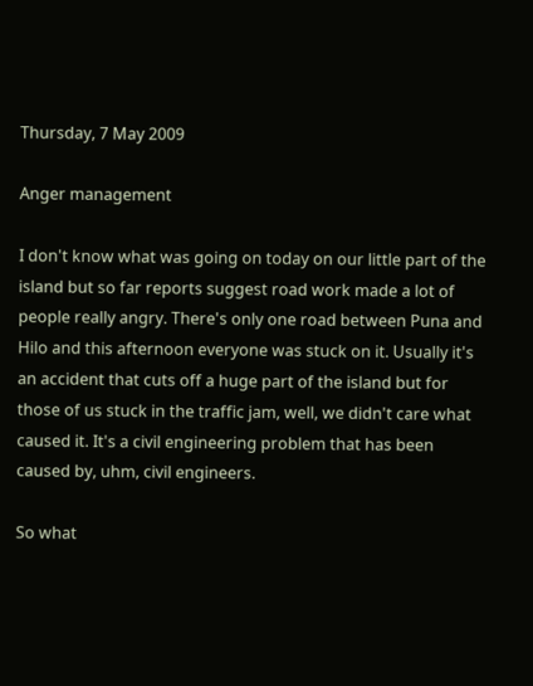Thursday, 7 May 2009

Anger management

I don't know what was going on today on our little part of the island but so far reports suggest road work made a lot of people really angry. There's only one road between Puna and Hilo and this afternoon everyone was stuck on it. Usually it's an accident that cuts off a huge part of the island but for those of us stuck in the traffic jam, well, we didn't care what caused it. It's a civil engineering problem that has been caused by, uhm, civil engineers.

So what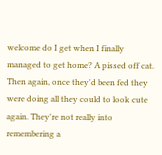welcome do I get when I finally managed to get home? A pissed off cat. Then again, once they'd been fed they were doing all they could to look cute again. They're not really into remembering a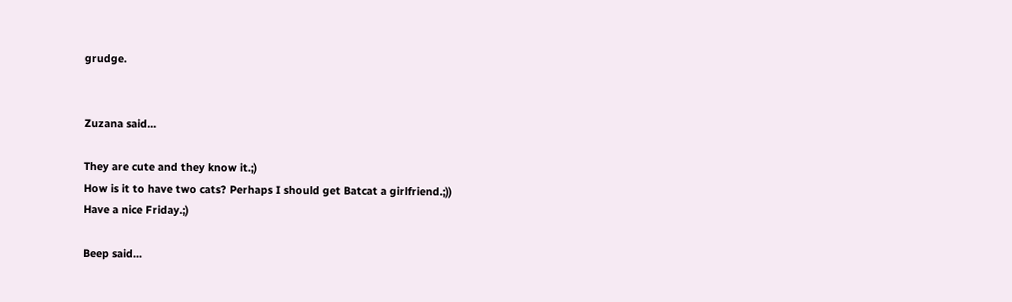grudge.


Zuzana said...

They are cute and they know it.;)
How is it to have two cats? Perhaps I should get Batcat a girlfriend.;))
Have a nice Friday.;)

Beep said...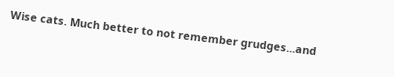Wise cats. Much better to not remember grudges...and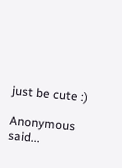just be cute :)

Anonymous said...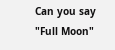Can you say "Full Moon"